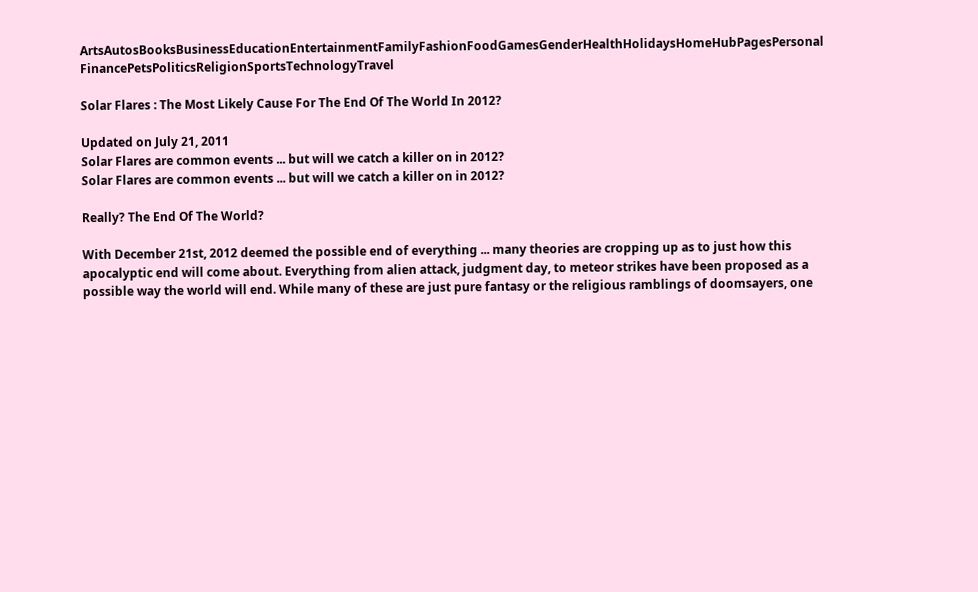ArtsAutosBooksBusinessEducationEntertainmentFamilyFashionFoodGamesGenderHealthHolidaysHomeHubPagesPersonal FinancePetsPoliticsReligionSportsTechnologyTravel

Solar Flares : The Most Likely Cause For The End Of The World In 2012?

Updated on July 21, 2011
Solar Flares are common events ... but will we catch a killer on in 2012?
Solar Flares are common events ... but will we catch a killer on in 2012?

Really? The End Of The World?

With December 21st, 2012 deemed the possible end of everything ... many theories are cropping up as to just how this apocalyptic end will come about. Everything from alien attack, judgment day, to meteor strikes have been proposed as a possible way the world will end. While many of these are just pure fantasy or the religious ramblings of doomsayers, one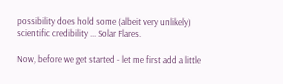possibility does hold some (albeit very unlikely) scientific credibility ... Solar Flares.

Now, before we get started - let me first add a little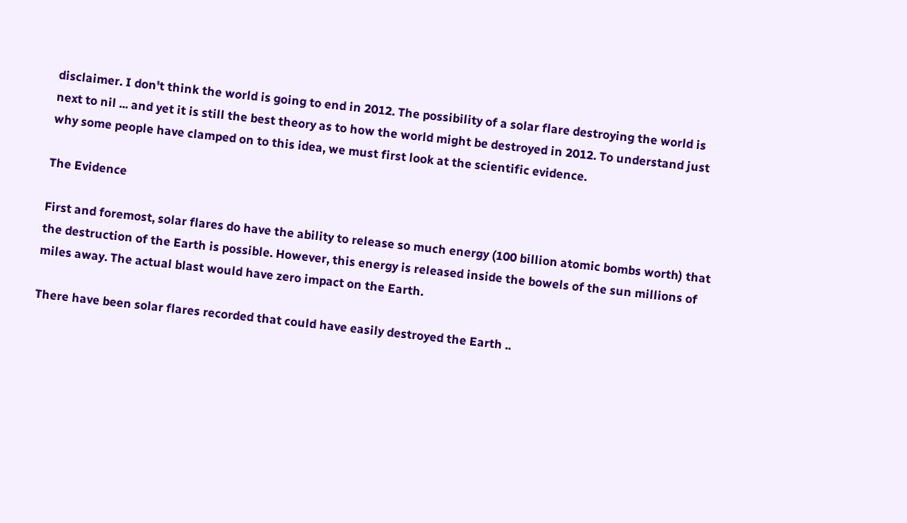disclaimer. I don't think the world is going to end in 2012. The possibility of a solar flare destroying the world is next to nil ... and yet it is still the best theory as to how the world might be destroyed in 2012. To understand just why some people have clamped on to this idea, we must first look at the scientific evidence.

The Evidence

First and foremost, solar flares do have the ability to release so much energy (100 billion atomic bombs worth) that the destruction of the Earth is possible. However, this energy is released inside the bowels of the sun millions of miles away. The actual blast would have zero impact on the Earth.

There have been solar flares recorded that could have easily destroyed the Earth ..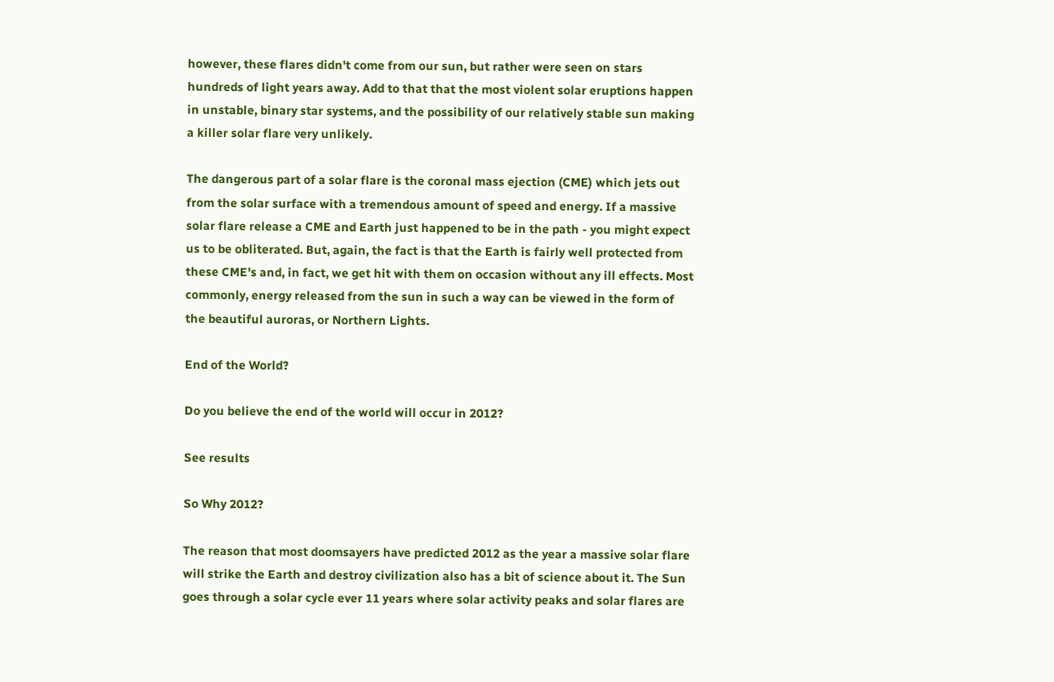however, these flares didn't come from our sun, but rather were seen on stars hundreds of light years away. Add to that that the most violent solar eruptions happen in unstable, binary star systems, and the possibility of our relatively stable sun making a killer solar flare very unlikely.

The dangerous part of a solar flare is the coronal mass ejection (CME) which jets out from the solar surface with a tremendous amount of speed and energy. If a massive solar flare release a CME and Earth just happened to be in the path - you might expect us to be obliterated. But, again, the fact is that the Earth is fairly well protected from these CME's and, in fact, we get hit with them on occasion without any ill effects. Most commonly, energy released from the sun in such a way can be viewed in the form of the beautiful auroras, or Northern Lights.

End of the World?

Do you believe the end of the world will occur in 2012?

See results

So Why 2012?

The reason that most doomsayers have predicted 2012 as the year a massive solar flare will strike the Earth and destroy civilization also has a bit of science about it. The Sun goes through a solar cycle ever 11 years where solar activity peaks and solar flares are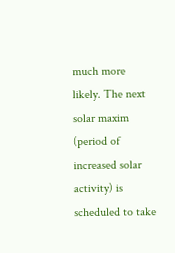much more likely. The next solar maxim (period of increased solar activity) is scheduled to take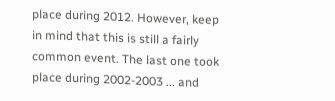place during 2012. However, keep in mind that this is still a fairly common event. The last one took place during 2002-2003 ... and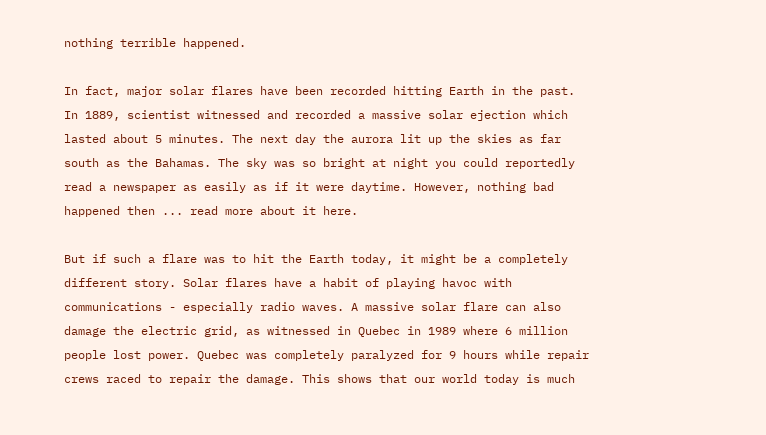nothing terrible happened.

In fact, major solar flares have been recorded hitting Earth in the past. In 1889, scientist witnessed and recorded a massive solar ejection which lasted about 5 minutes. The next day the aurora lit up the skies as far south as the Bahamas. The sky was so bright at night you could reportedly read a newspaper as easily as if it were daytime. However, nothing bad happened then ... read more about it here.

But if such a flare was to hit the Earth today, it might be a completely different story. Solar flares have a habit of playing havoc with communications - especially radio waves. A massive solar flare can also damage the electric grid, as witnessed in Quebec in 1989 where 6 million people lost power. Quebec was completely paralyzed for 9 hours while repair crews raced to repair the damage. This shows that our world today is much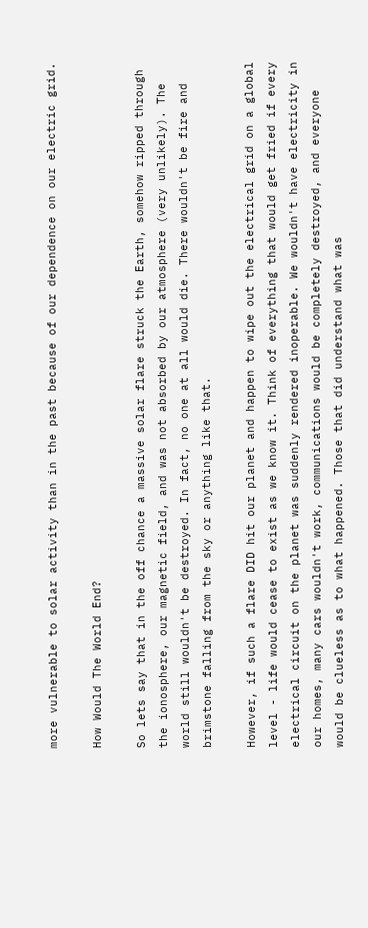more vulnerable to solar activity than in the past because of our dependence on our electric grid.

How Would The World End?

So lets say that in the off chance a massive solar flare struck the Earth, somehow ripped through the ionosphere, our magnetic field, and was not absorbed by our atmosphere (very unlikely). The world still wouldn't be destroyed. In fact, no one at all would die. There wouldn't be fire and brimstone falling from the sky or anything like that.

However, if such a flare DID hit our planet and happen to wipe out the electrical grid on a global level - life would cease to exist as we know it. Think of everything that would get fried if every electrical circuit on the planet was suddenly rendered inoperable. We wouldn't have electricity in our homes, many cars wouldn't work, communications would be completely destroyed, and everyone would be clueless as to what happened. Those that did understand what was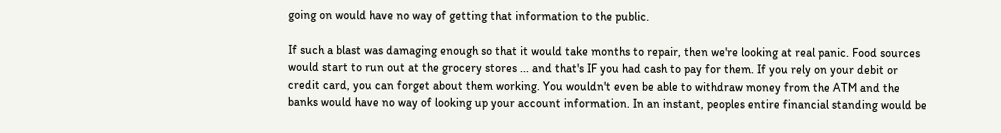going on would have no way of getting that information to the public.

If such a blast was damaging enough so that it would take months to repair, then we're looking at real panic. Food sources would start to run out at the grocery stores ... and that's IF you had cash to pay for them. If you rely on your debit or credit card, you can forget about them working. You wouldn't even be able to withdraw money from the ATM and the banks would have no way of looking up your account information. In an instant, peoples entire financial standing would be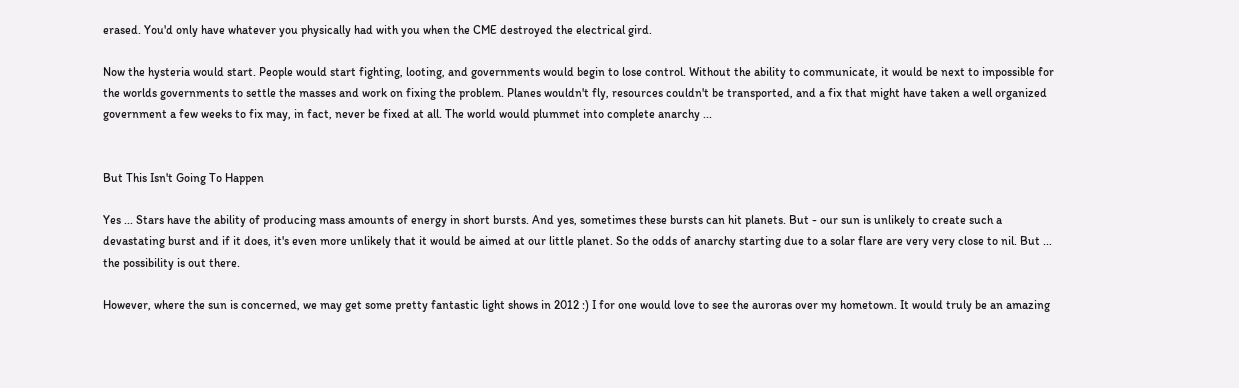erased. You'd only have whatever you physically had with you when the CME destroyed the electrical gird.

Now the hysteria would start. People would start fighting, looting, and governments would begin to lose control. Without the ability to communicate, it would be next to impossible for the worlds governments to settle the masses and work on fixing the problem. Planes wouldn't fly, resources couldn't be transported, and a fix that might have taken a well organized government a few weeks to fix may, in fact, never be fixed at all. The world would plummet into complete anarchy ...


But This Isn't Going To Happen

Yes ... Stars have the ability of producing mass amounts of energy in short bursts. And yes, sometimes these bursts can hit planets. But - our sun is unlikely to create such a devastating burst and if it does, it's even more unlikely that it would be aimed at our little planet. So the odds of anarchy starting due to a solar flare are very very close to nil. But ... the possibility is out there.

However, where the sun is concerned, we may get some pretty fantastic light shows in 2012 :) I for one would love to see the auroras over my hometown. It would truly be an amazing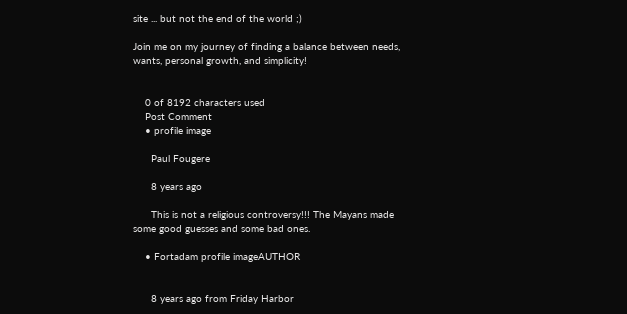site ... but not the end of the world ;)

Join me on my journey of finding a balance between needs, wants, personal growth, and simplicity!


    0 of 8192 characters used
    Post Comment
    • profile image

      Paul Fougere

      8 years ago

      This is not a religious controversy!!! The Mayans made some good guesses and some bad ones.

    • Fortadam profile imageAUTHOR


      8 years ago from Friday Harbor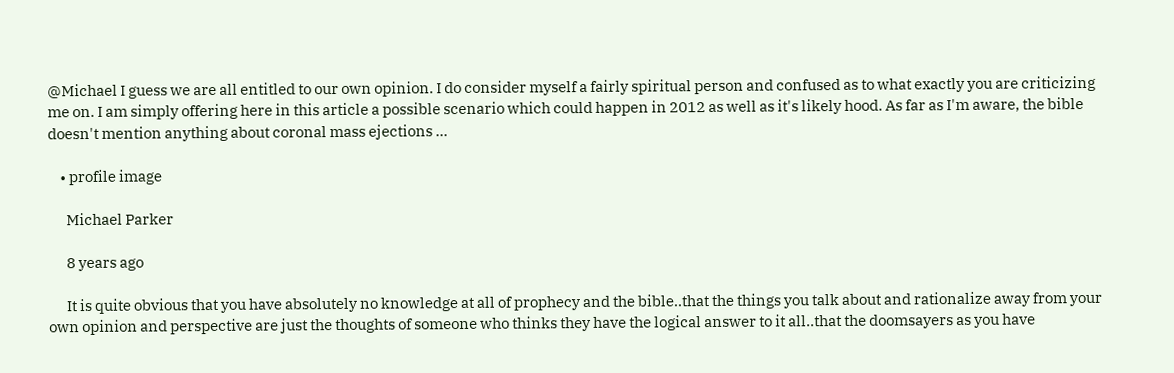@Michael I guess we are all entitled to our own opinion. I do consider myself a fairly spiritual person and confused as to what exactly you are criticizing me on. I am simply offering here in this article a possible scenario which could happen in 2012 as well as it's likely hood. As far as I'm aware, the bible doesn't mention anything about coronal mass ejections ...

    • profile image

      Michael Parker

      8 years ago

      It is quite obvious that you have absolutely no knowledge at all of prophecy and the bible..that the things you talk about and rationalize away from your own opinion and perspective are just the thoughts of someone who thinks they have the logical answer to it all..that the doomsayers as you have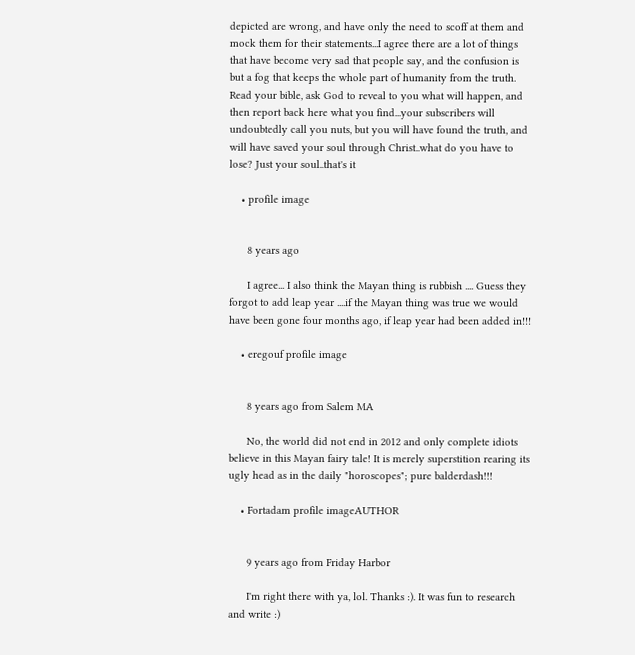depicted are wrong, and have only the need to scoff at them and mock them for their statements...I agree there are a lot of things that have become very sad that people say, and the confusion is but a fog that keeps the whole part of humanity from the truth. Read your bible, ask God to reveal to you what will happen, and then report back here what you find...your subscribers will undoubtedly call you nuts, but you will have found the truth, and will have saved your soul through Christ..what do you have to lose? Just your soul..that's it

    • profile image


      8 years ago

      I agree... I also think the Mayan thing is rubbish .... Guess they forgot to add leap year ....if the Mayan thing was true we would have been gone four months ago, if leap year had been added in!!!

    • eregouf profile image


      8 years ago from Salem MA

      No, the world did not end in 2012 and only complete idiots believe in this Mayan fairy tale! It is merely superstition rearing its ugly head as in the daily "horoscopes"; pure balderdash!!!

    • Fortadam profile imageAUTHOR


      9 years ago from Friday Harbor

      I'm right there with ya, lol. Thanks :). It was fun to research and write :)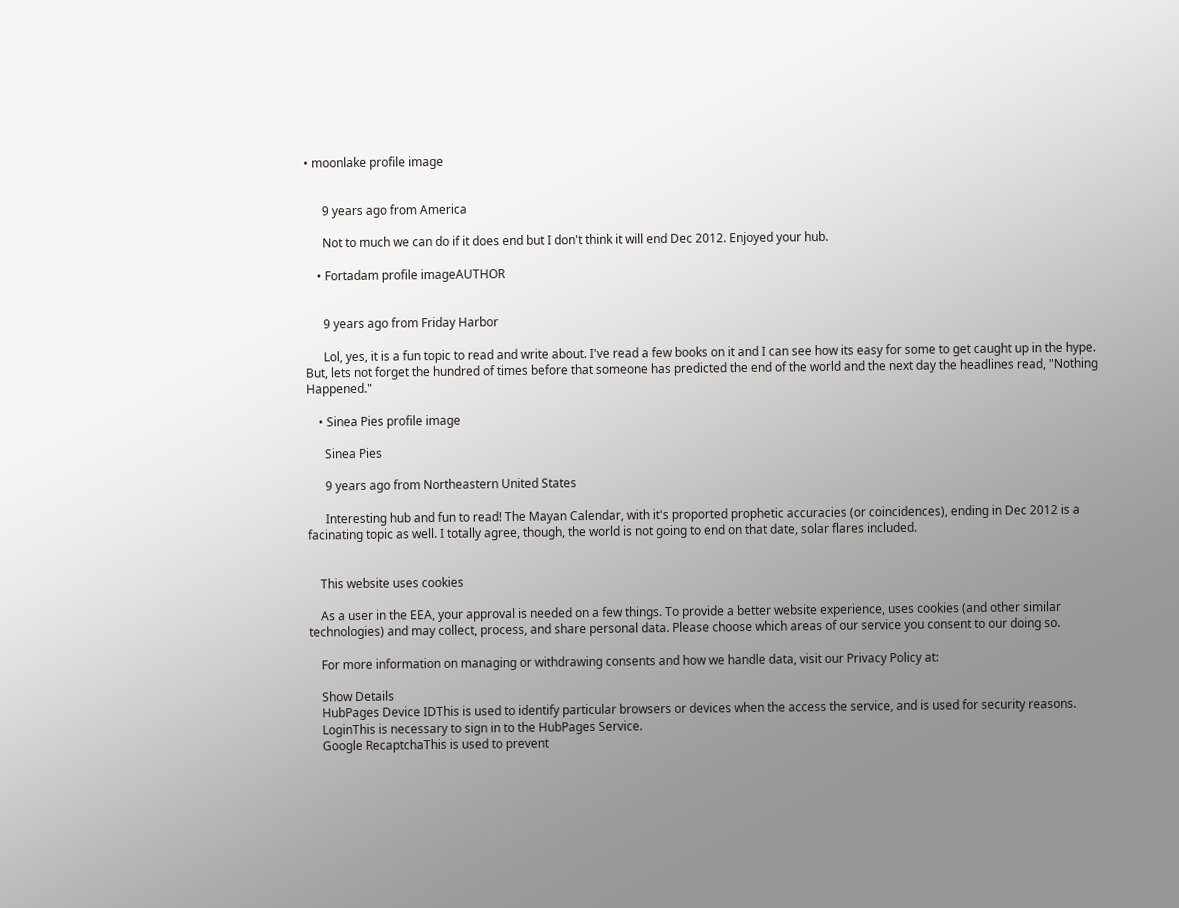• moonlake profile image


      9 years ago from America

      Not to much we can do if it does end but I don't think it will end Dec 2012. Enjoyed your hub.

    • Fortadam profile imageAUTHOR


      9 years ago from Friday Harbor

      Lol, yes, it is a fun topic to read and write about. I've read a few books on it and I can see how its easy for some to get caught up in the hype. But, lets not forget the hundred of times before that someone has predicted the end of the world and the next day the headlines read, "Nothing Happened."

    • Sinea Pies profile image

      Sinea Pies

      9 years ago from Northeastern United States

      Interesting hub and fun to read! The Mayan Calendar, with it's proported prophetic accuracies (or coincidences), ending in Dec 2012 is a facinating topic as well. I totally agree, though, the world is not going to end on that date, solar flares included.


    This website uses cookies

    As a user in the EEA, your approval is needed on a few things. To provide a better website experience, uses cookies (and other similar technologies) and may collect, process, and share personal data. Please choose which areas of our service you consent to our doing so.

    For more information on managing or withdrawing consents and how we handle data, visit our Privacy Policy at:

    Show Details
    HubPages Device IDThis is used to identify particular browsers or devices when the access the service, and is used for security reasons.
    LoginThis is necessary to sign in to the HubPages Service.
    Google RecaptchaThis is used to prevent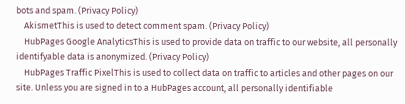bots and spam. (Privacy Policy)
    AkismetThis is used to detect comment spam. (Privacy Policy)
    HubPages Google AnalyticsThis is used to provide data on traffic to our website, all personally identifyable data is anonymized. (Privacy Policy)
    HubPages Traffic PixelThis is used to collect data on traffic to articles and other pages on our site. Unless you are signed in to a HubPages account, all personally identifiable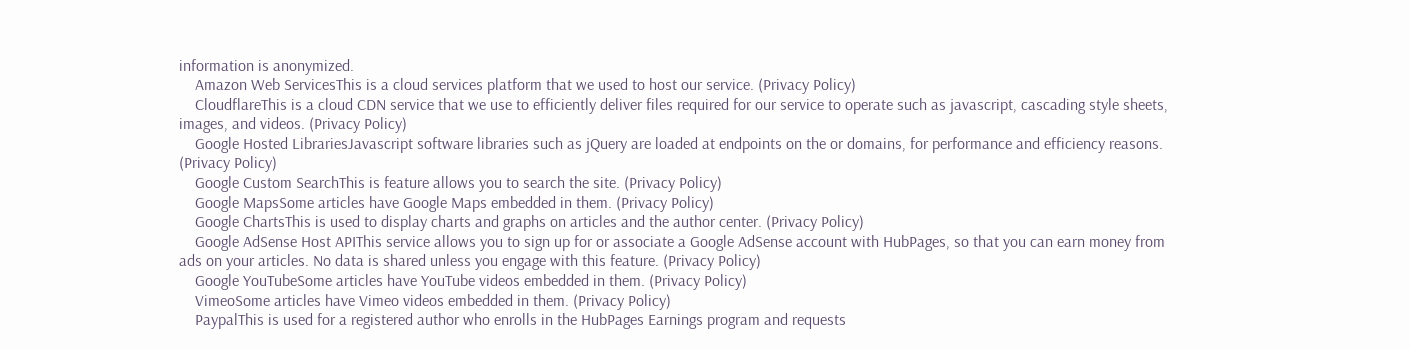information is anonymized.
    Amazon Web ServicesThis is a cloud services platform that we used to host our service. (Privacy Policy)
    CloudflareThis is a cloud CDN service that we use to efficiently deliver files required for our service to operate such as javascript, cascading style sheets, images, and videos. (Privacy Policy)
    Google Hosted LibrariesJavascript software libraries such as jQuery are loaded at endpoints on the or domains, for performance and efficiency reasons. (Privacy Policy)
    Google Custom SearchThis is feature allows you to search the site. (Privacy Policy)
    Google MapsSome articles have Google Maps embedded in them. (Privacy Policy)
    Google ChartsThis is used to display charts and graphs on articles and the author center. (Privacy Policy)
    Google AdSense Host APIThis service allows you to sign up for or associate a Google AdSense account with HubPages, so that you can earn money from ads on your articles. No data is shared unless you engage with this feature. (Privacy Policy)
    Google YouTubeSome articles have YouTube videos embedded in them. (Privacy Policy)
    VimeoSome articles have Vimeo videos embedded in them. (Privacy Policy)
    PaypalThis is used for a registered author who enrolls in the HubPages Earnings program and requests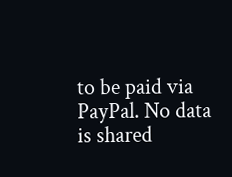to be paid via PayPal. No data is shared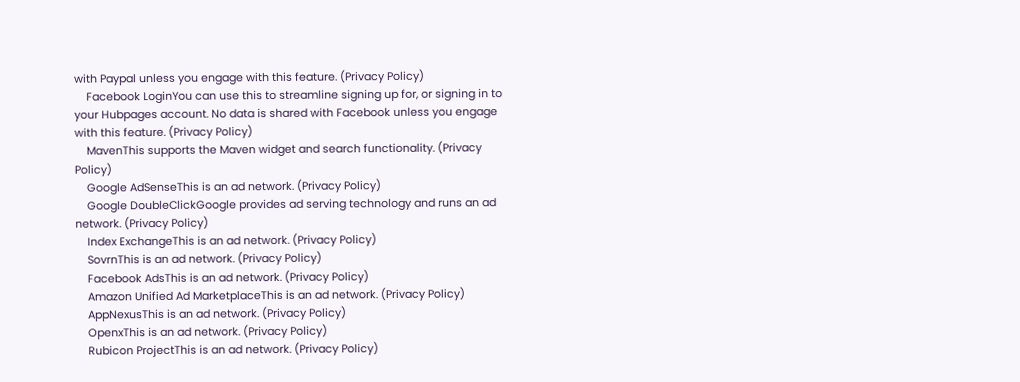with Paypal unless you engage with this feature. (Privacy Policy)
    Facebook LoginYou can use this to streamline signing up for, or signing in to your Hubpages account. No data is shared with Facebook unless you engage with this feature. (Privacy Policy)
    MavenThis supports the Maven widget and search functionality. (Privacy Policy)
    Google AdSenseThis is an ad network. (Privacy Policy)
    Google DoubleClickGoogle provides ad serving technology and runs an ad network. (Privacy Policy)
    Index ExchangeThis is an ad network. (Privacy Policy)
    SovrnThis is an ad network. (Privacy Policy)
    Facebook AdsThis is an ad network. (Privacy Policy)
    Amazon Unified Ad MarketplaceThis is an ad network. (Privacy Policy)
    AppNexusThis is an ad network. (Privacy Policy)
    OpenxThis is an ad network. (Privacy Policy)
    Rubicon ProjectThis is an ad network. (Privacy Policy)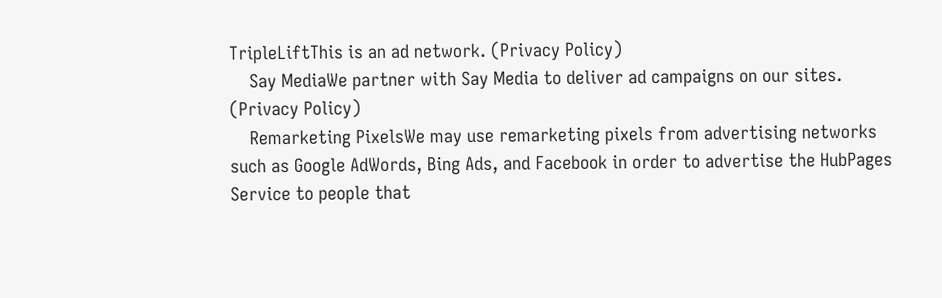TripleLiftThis is an ad network. (Privacy Policy)
    Say MediaWe partner with Say Media to deliver ad campaigns on our sites. (Privacy Policy)
    Remarketing PixelsWe may use remarketing pixels from advertising networks such as Google AdWords, Bing Ads, and Facebook in order to advertise the HubPages Service to people that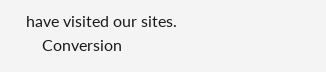have visited our sites.
    Conversion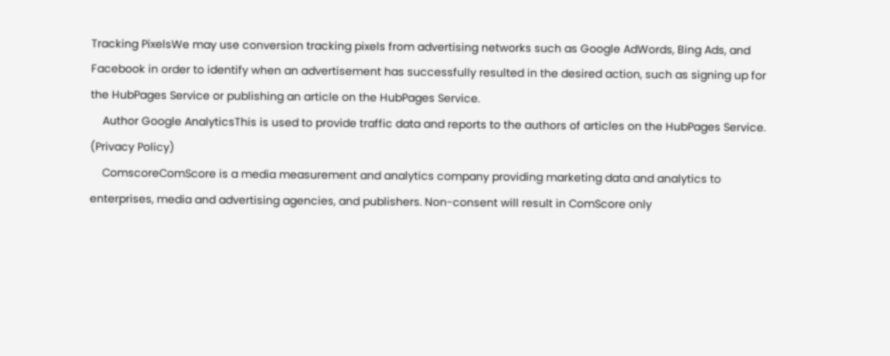Tracking PixelsWe may use conversion tracking pixels from advertising networks such as Google AdWords, Bing Ads, and Facebook in order to identify when an advertisement has successfully resulted in the desired action, such as signing up for the HubPages Service or publishing an article on the HubPages Service.
    Author Google AnalyticsThis is used to provide traffic data and reports to the authors of articles on the HubPages Service. (Privacy Policy)
    ComscoreComScore is a media measurement and analytics company providing marketing data and analytics to enterprises, media and advertising agencies, and publishers. Non-consent will result in ComScore only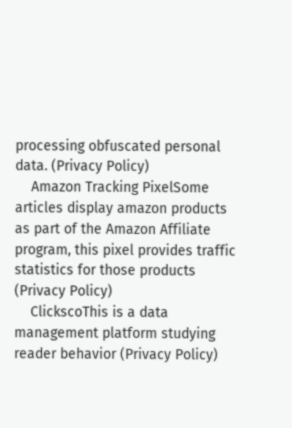processing obfuscated personal data. (Privacy Policy)
    Amazon Tracking PixelSome articles display amazon products as part of the Amazon Affiliate program, this pixel provides traffic statistics for those products (Privacy Policy)
    ClickscoThis is a data management platform studying reader behavior (Privacy Policy)